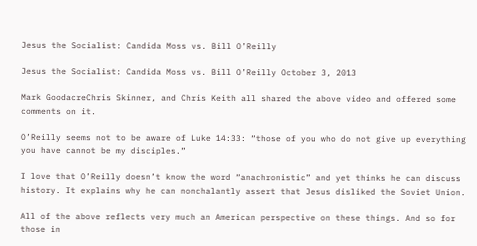Jesus the Socialist: Candida Moss vs. Bill O’Reilly

Jesus the Socialist: Candida Moss vs. Bill O’Reilly October 3, 2013

Mark GoodacreChris Skinner, and Chris Keith all shared the above video and offered some comments on it.

O’Reilly seems not to be aware of Luke 14:33: “those of you who do not give up everything you have cannot be my disciples.”

I love that O’Reilly doesn’t know the word “anachronistic” and yet thinks he can discuss history. It explains why he can nonchalantly assert that Jesus disliked the Soviet Union.

All of the above reflects very much an American perspective on these things. And so for those in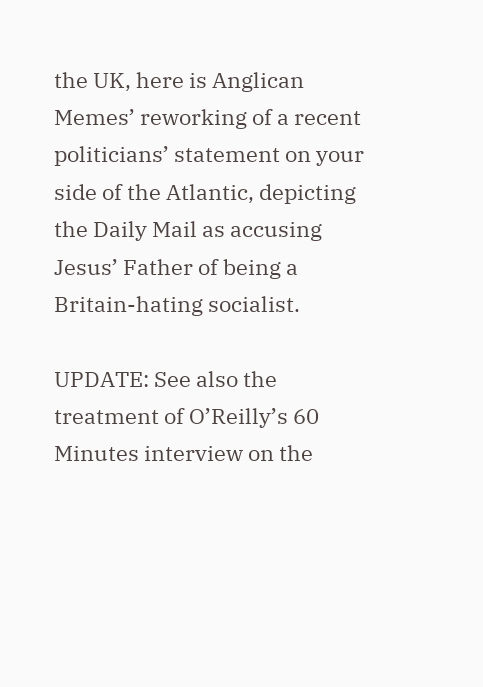the UK, here is Anglican Memes’ reworking of a recent politicians’ statement on your side of the Atlantic, depicting the Daily Mail as accusing Jesus’ Father of being a Britain-hating socialist.

UPDATE: See also the treatment of O’Reilly’s 60 Minutes interview on the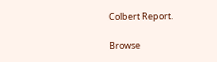Colbert Report.

Browse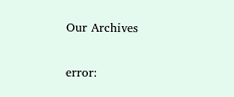Our Archives

error: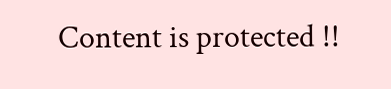Content is protected !!